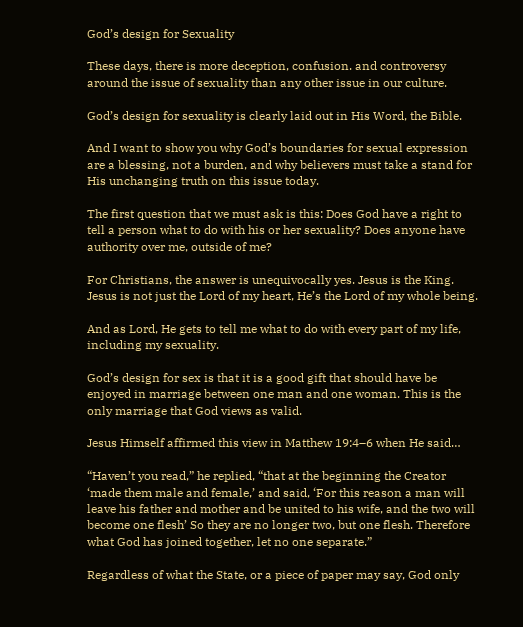God’s design for Sexuality

These days, there is more deception, confusion. and controversy around the issue of sexuality than any other issue in our culture.

God’s design for sexuality is clearly laid out in His Word, the Bible.

And I want to show you why God’s boundaries for sexual expression are a blessing, not a burden, and why believers must take a stand for His unchanging truth on this issue today.

The first question that we must ask is this: Does God have a right to tell a person what to do with his or her sexuality? Does anyone have authority over me, outside of me?

For Christians, the answer is unequivocally yes. Jesus is the King. Jesus is not just the Lord of my heart, He’s the Lord of my whole being.

And as Lord, He gets to tell me what to do with every part of my life, including my sexuality.

God’s design for sex is that it is a good gift that should have be enjoyed in marriage between one man and one woman. This is the only marriage that God views as valid.

Jesus Himself affirmed this view in Matthew 19:4–6 when He said…

“Haven’t you read,” he replied, “that at the beginning the Creator ‘made them male and female,’ and said, ‘For this reason a man will leave his father and mother and be united to his wife, and the two will become one flesh’ So they are no longer two, but one flesh. Therefore what God has joined together, let no one separate.”

Regardless of what the State, or a piece of paper may say, God only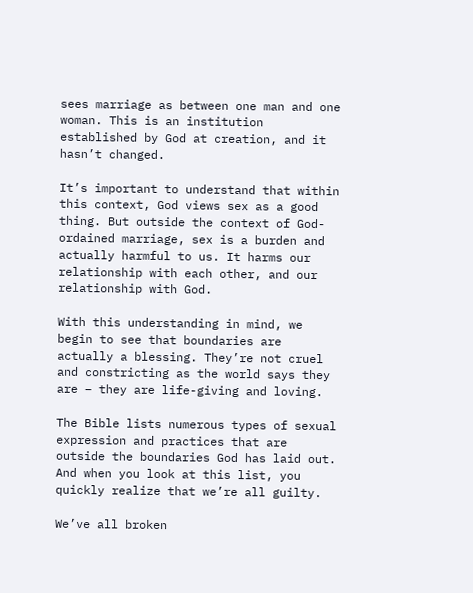sees marriage as between one man and one woman. This is an institution established by God at creation, and it hasn’t changed.

It’s important to understand that within this context, God views sex as a good thing. But outside the context of God-ordained marriage, sex is a burden and actually harmful to us. It harms our relationship with each other, and our relationship with God.

With this understanding in mind, we begin to see that boundaries are actually a blessing. They’re not cruel and constricting as the world says they are – they are life-giving and loving.

The Bible lists numerous types of sexual expression and practices that are outside the boundaries God has laid out. And when you look at this list, you quickly realize that we’re all guilty.

We’ve all broken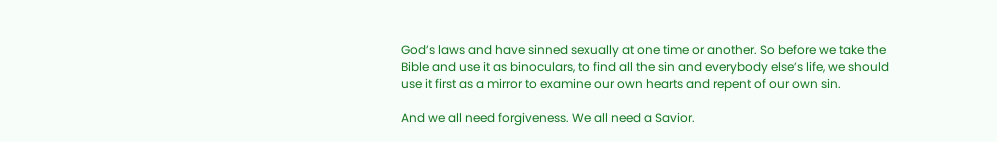God’s laws and have sinned sexually at one time or another. So before we take the Bible and use it as binoculars, to find all the sin and everybody else’s life, we should use it first as a mirror to examine our own hearts and repent of our own sin.

And we all need forgiveness. We all need a Savior.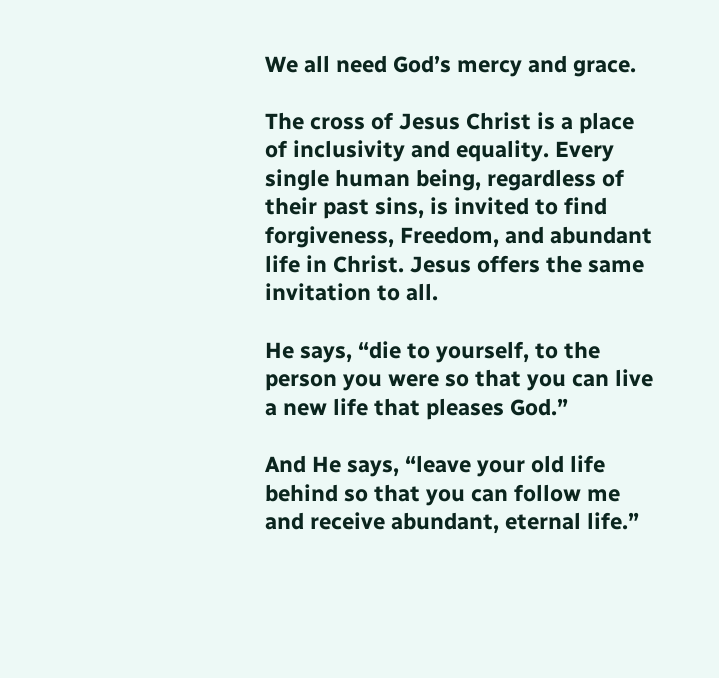We all need God’s mercy and grace.

The cross of Jesus Christ is a place of inclusivity and equality. Every single human being, regardless of their past sins, is invited to find forgiveness, Freedom, and abundant life in Christ. Jesus offers the same invitation to all.

He says, “die to yourself, to the person you were so that you can live a new life that pleases God.”

And He says, “leave your old life behind so that you can follow me and receive abundant, eternal life.”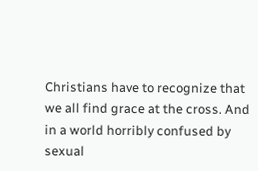Christians have to recognize that we all find grace at the cross. And in a world horribly confused by sexual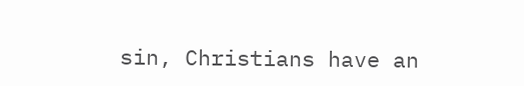sin, Christians have an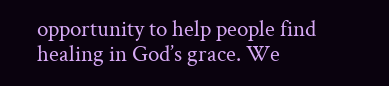opportunity to help people find healing in God’s grace. We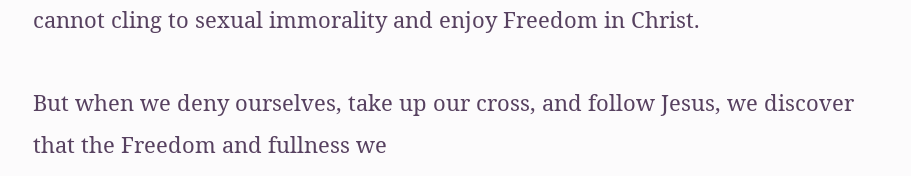cannot cling to sexual immorality and enjoy Freedom in Christ.

But when we deny ourselves, take up our cross, and follow Jesus, we discover that the Freedom and fullness we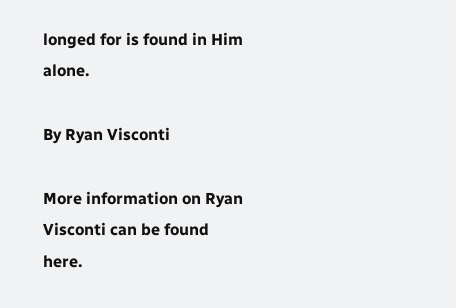longed for is found in Him alone.

By Ryan Visconti

More information on Ryan Visconti can be found here.